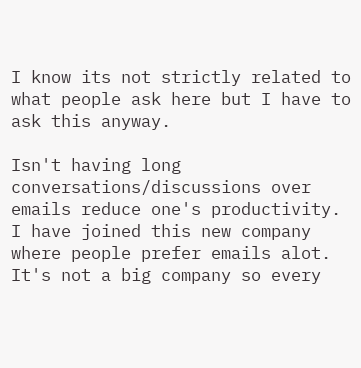I know its not strictly related to what people ask here but I have to ask this anyway.

Isn't having long conversations/discussions over emails reduce one's productivity. I have joined this new company where people prefer emails alot. It's not a big company so every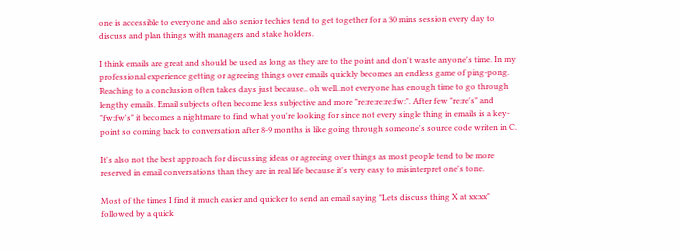one is accessible to everyone and also senior techies tend to get together for a 30 mins session every day to discuss and plan things with managers and stake holders.

I think emails are great and should be used as long as they are to the point and don't waste anyone's time. In my professional experience getting or agreeing things over emails quickly becomes an endless game of ping-pong. Reaching to a conclusion often takes days just because.. oh well..not everyone has enough time to go through lengthy emails. Email subjects often become less subjective and more "re:re:re:re:fw:". After few "re:re's" and "fw:fw's" it becomes a nightmare to find what you're looking for since not every single thing in emails is a key-point so coming back to conversation after 8-9 months is like going through someone's source code writen in C.

It's also not the best approach for discussing ideas or agreeing over things as most people tend to be more reserved in email conversations than they are in real life because it's very easy to misinterpret one's tone.

Most of the times I find it much easier and quicker to send an email saying "Lets discuss thing X at xx:xx" followed by a quick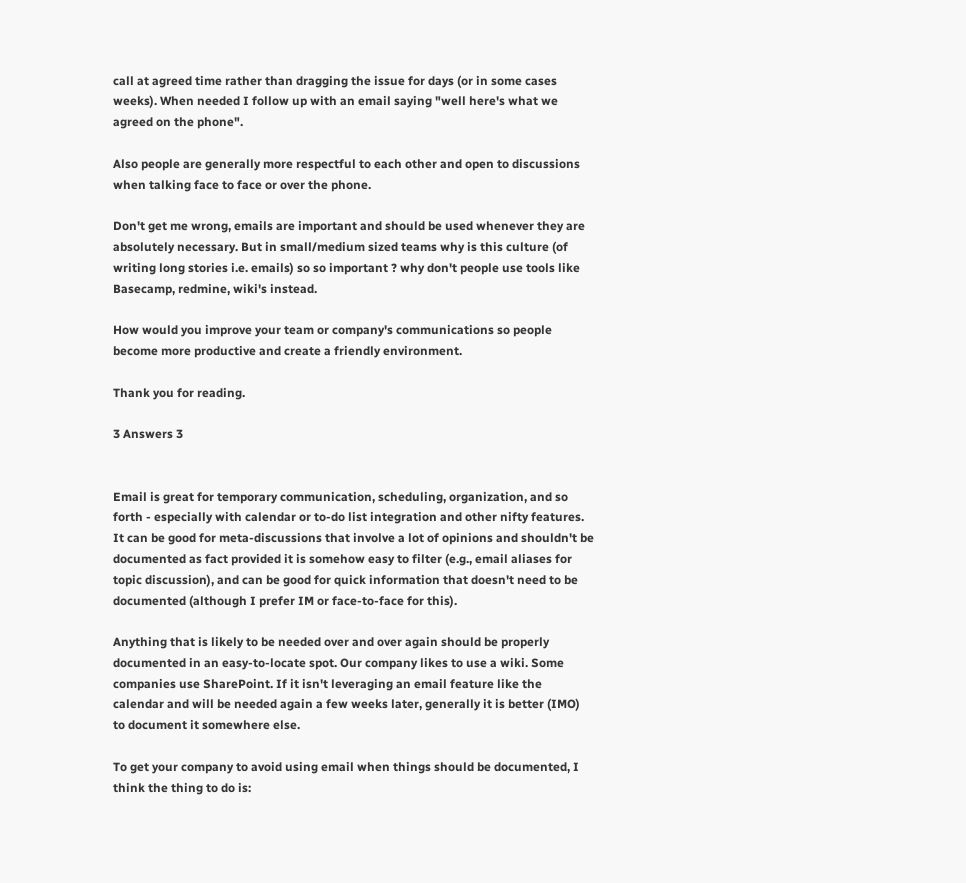call at agreed time rather than dragging the issue for days (or in some cases weeks). When needed I follow up with an email saying "well here's what we agreed on the phone".

Also people are generally more respectful to each other and open to discussions when talking face to face or over the phone.

Don't get me wrong, emails are important and should be used whenever they are absolutely necessary. But in small/medium sized teams why is this culture (of writing long stories i.e. emails) so so important ? why don't people use tools like Basecamp, redmine, wiki's instead.

How would you improve your team or company's communications so people become more productive and create a friendly environment.

Thank you for reading.

3 Answers 3


Email is great for temporary communication, scheduling, organization, and so forth - especially with calendar or to-do list integration and other nifty features. It can be good for meta-discussions that involve a lot of opinions and shouldn't be documented as fact provided it is somehow easy to filter (e.g., email aliases for topic discussion), and can be good for quick information that doesn't need to be documented (although I prefer IM or face-to-face for this).

Anything that is likely to be needed over and over again should be properly documented in an easy-to-locate spot. Our company likes to use a wiki. Some companies use SharePoint. If it isn't leveraging an email feature like the calendar and will be needed again a few weeks later, generally it is better (IMO) to document it somewhere else.

To get your company to avoid using email when things should be documented, I think the thing to do is: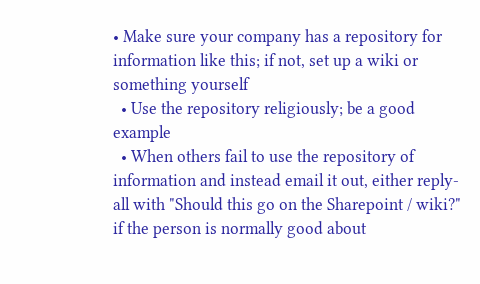• Make sure your company has a repository for information like this; if not, set up a wiki or something yourself
  • Use the repository religiously; be a good example
  • When others fail to use the repository of information and instead email it out, either reply-all with "Should this go on the Sharepoint / wiki?" if the person is normally good about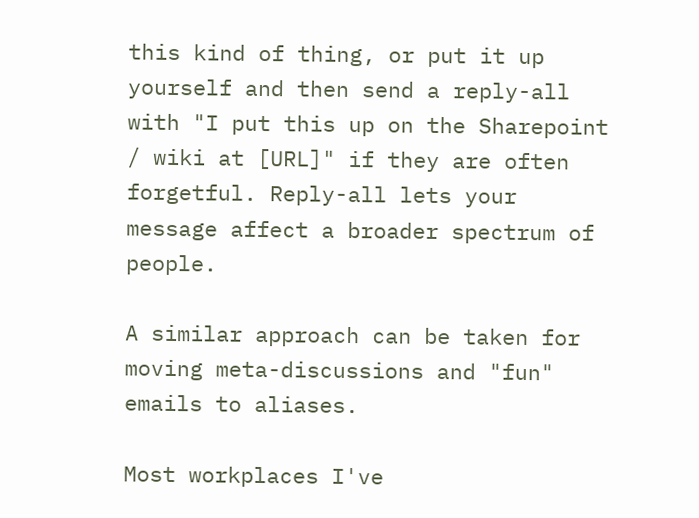this kind of thing, or put it up yourself and then send a reply-all with "I put this up on the Sharepoint / wiki at [URL]" if they are often forgetful. Reply-all lets your message affect a broader spectrum of people.

A similar approach can be taken for moving meta-discussions and "fun" emails to aliases.

Most workplaces I've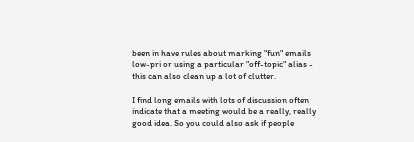been in have rules about marking "fun" emails low-pri or using a particular "off-topic" alias - this can also clean up a lot of clutter.

I find long emails with lots of discussion often indicate that a meeting would be a really, really good idea. So you could also ask if people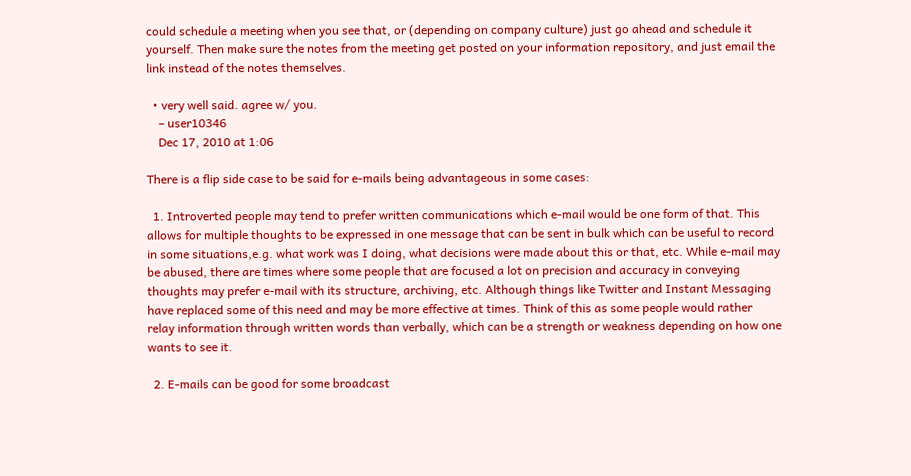could schedule a meeting when you see that, or (depending on company culture) just go ahead and schedule it yourself. Then make sure the notes from the meeting get posted on your information repository, and just email the link instead of the notes themselves.

  • very well said. agree w/ you.
    – user10346
    Dec 17, 2010 at 1:06

There is a flip side case to be said for e-mails being advantageous in some cases:

  1. Introverted people may tend to prefer written communications which e-mail would be one form of that. This allows for multiple thoughts to be expressed in one message that can be sent in bulk which can be useful to record in some situations,e.g. what work was I doing, what decisions were made about this or that, etc. While e-mail may be abused, there are times where some people that are focused a lot on precision and accuracy in conveying thoughts may prefer e-mail with its structure, archiving, etc. Although things like Twitter and Instant Messaging have replaced some of this need and may be more effective at times. Think of this as some people would rather relay information through written words than verbally, which can be a strength or weakness depending on how one wants to see it.

  2. E-mails can be good for some broadcast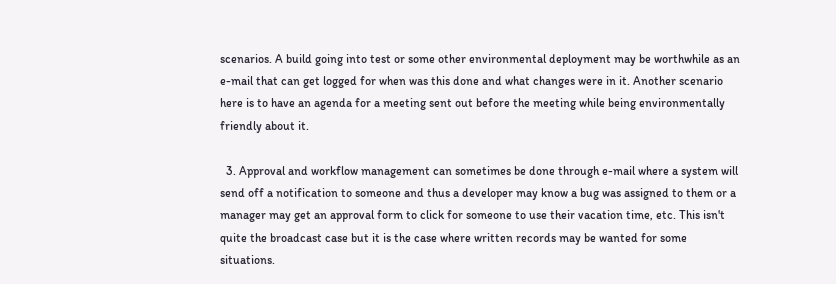scenarios. A build going into test or some other environmental deployment may be worthwhile as an e-mail that can get logged for when was this done and what changes were in it. Another scenario here is to have an agenda for a meeting sent out before the meeting while being environmentally friendly about it.

  3. Approval and workflow management can sometimes be done through e-mail where a system will send off a notification to someone and thus a developer may know a bug was assigned to them or a manager may get an approval form to click for someone to use their vacation time, etc. This isn't quite the broadcast case but it is the case where written records may be wanted for some situations.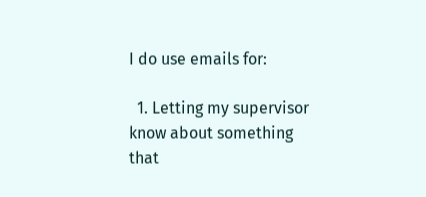I do use emails for:

  1. Letting my supervisor know about something that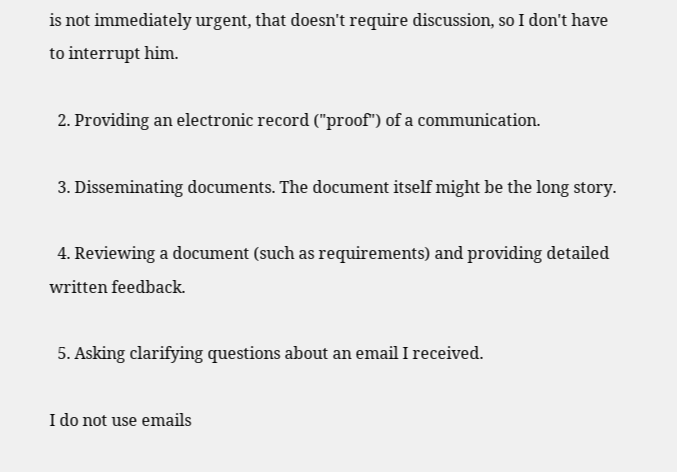is not immediately urgent, that doesn't require discussion, so I don't have to interrupt him.

  2. Providing an electronic record ("proof") of a communication.

  3. Disseminating documents. The document itself might be the long story.

  4. Reviewing a document (such as requirements) and providing detailed written feedback.

  5. Asking clarifying questions about an email I received.

I do not use emails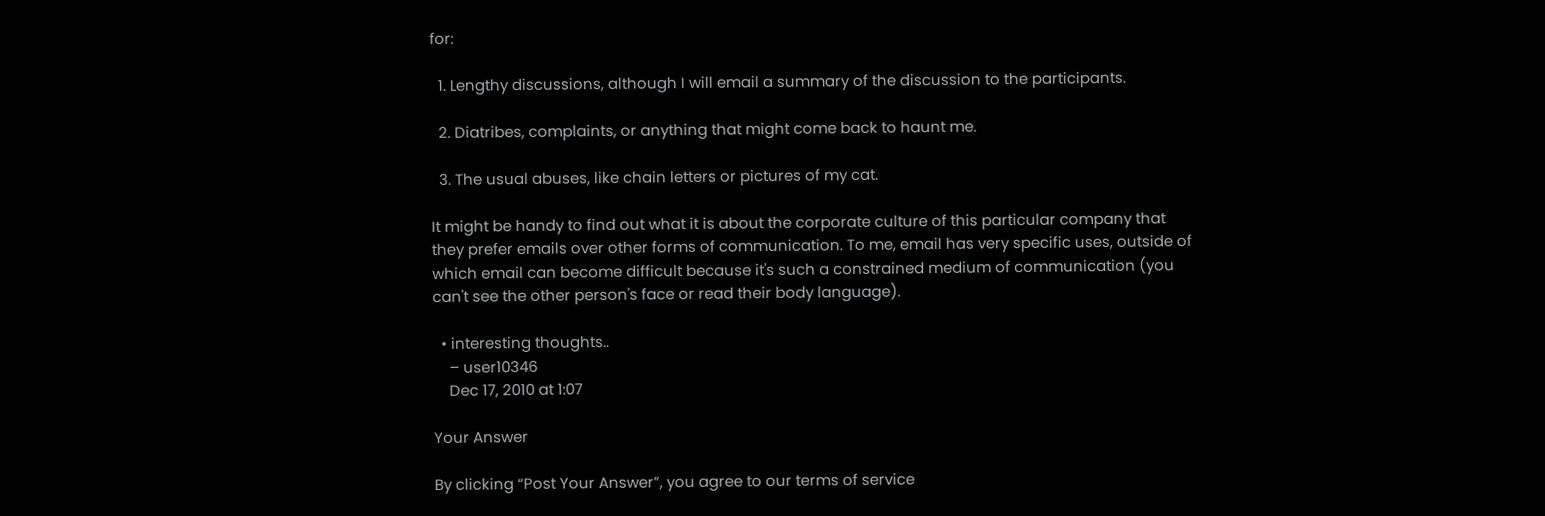for:

  1. Lengthy discussions, although I will email a summary of the discussion to the participants.

  2. Diatribes, complaints, or anything that might come back to haunt me.

  3. The usual abuses, like chain letters or pictures of my cat.

It might be handy to find out what it is about the corporate culture of this particular company that they prefer emails over other forms of communication. To me, email has very specific uses, outside of which email can become difficult because it's such a constrained medium of communication (you can't see the other person's face or read their body language).

  • interesting thoughts..
    – user10346
    Dec 17, 2010 at 1:07

Your Answer

By clicking “Post Your Answer”, you agree to our terms of service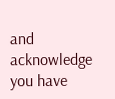and acknowledge you have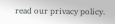read our privacy policy.